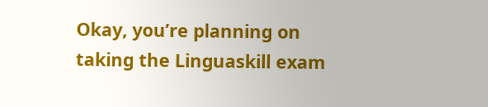Okay, you’re planning on taking the Linguaskill exam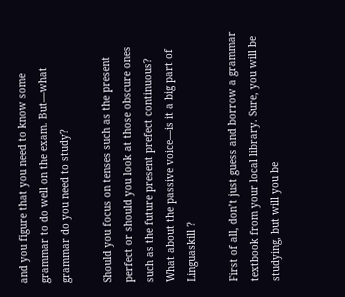and you figure that you need to know some grammar to do well on the exam. But—what grammar do you need to study?

Should you focus on tenses such as the present perfect or should you look at those obscure ones such as the future present prefect continuous? What about the passive voice—is it a big part of Linguaskill ?

First of all, don’t just guess and borrow a grammar textbook from your local library. Sure, you will be studying, but will you be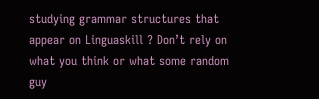studying grammar structures that appear on Linguaskill ? Don’t rely on what you think or what some random guy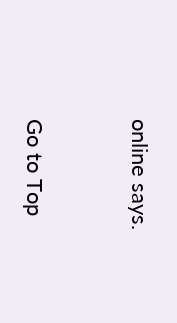online says.


Go to Top